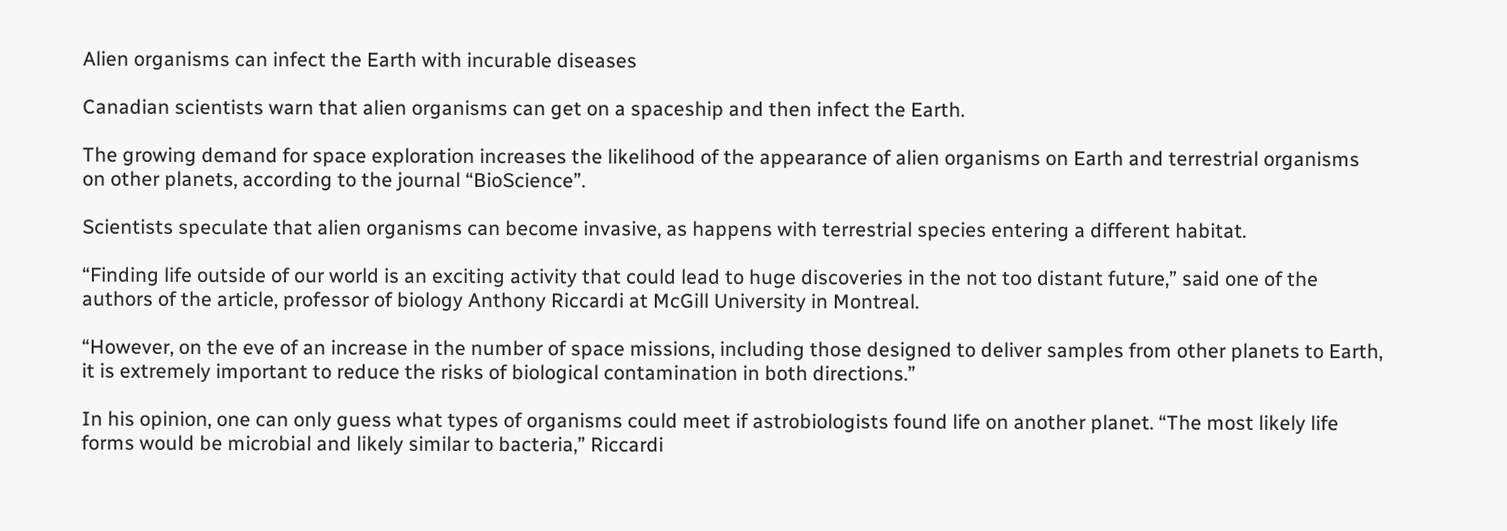Alien organisms can infect the Earth with incurable diseases

Canadian scientists warn that alien organisms can get on a spaceship and then infect the Earth.

The growing demand for space exploration increases the likelihood of the appearance of alien organisms on Earth and terrestrial organisms on other planets, according to the journal “BioScience”.

Scientists speculate that alien organisms can become invasive, as happens with terrestrial species entering a different habitat.

“Finding life outside of our world is an exciting activity that could lead to huge discoveries in the not too distant future,” said one of the authors of the article, professor of biology Anthony Riccardi at McGill University in Montreal.

“However, on the eve of an increase in the number of space missions, including those designed to deliver samples from other planets to Earth, it is extremely important to reduce the risks of biological contamination in both directions.”

In his opinion, one can only guess what types of organisms could meet if astrobiologists found life on another planet. “The most likely life forms would be microbial and likely similar to bacteria,” Riccardi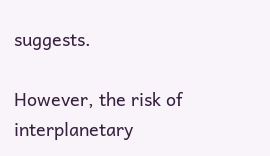suggests.

However, the risk of interplanetary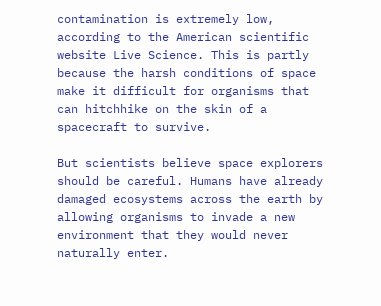contamination is extremely low, according to the American scientific website Live Science. This is partly because the harsh conditions of space make it difficult for organisms that can hitchhike on the skin of a spacecraft to survive.

But scientists believe space explorers should be careful. Humans have already damaged ecosystems across the earth by allowing organisms to invade a new environment that they would never naturally enter.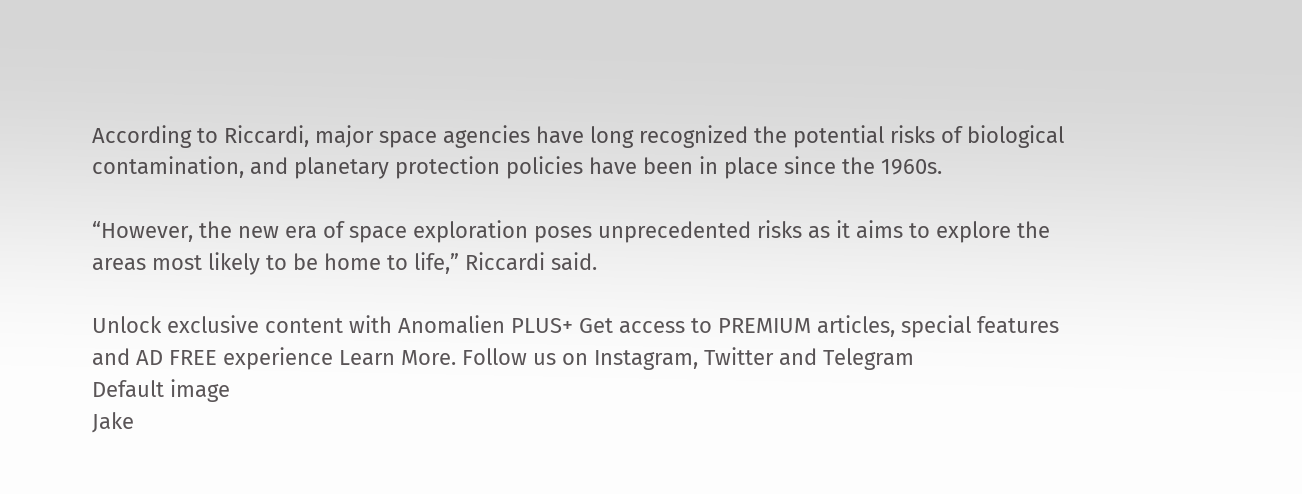According to Riccardi, major space agencies have long recognized the potential risks of biological contamination, and planetary protection policies have been in place since the 1960s.

“However, the new era of space exploration poses unprecedented risks as it aims to explore the areas most likely to be home to life,” Riccardi said.

Unlock exclusive content with Anomalien PLUS+ Get access to PREMIUM articles, special features and AD FREE experience Learn More. Follow us on Instagram, Twitter and Telegram
Default image
Jake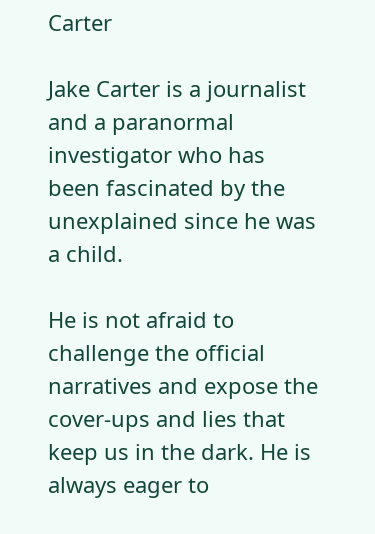Carter

Jake Carter is a journalist and a paranormal investigator who has been fascinated by the unexplained since he was a child.

He is not afraid to challenge the official narratives and expose the cover-ups and lies that keep us in the dark. He is always eager to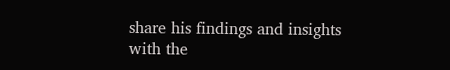share his findings and insights with the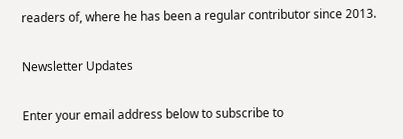readers of, where he has been a regular contributor since 2013.

Newsletter Updates

Enter your email address below to subscribe to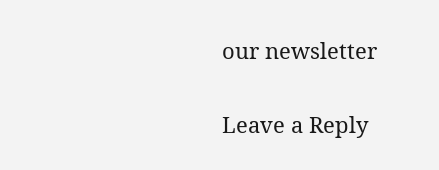our newsletter

Leave a Reply